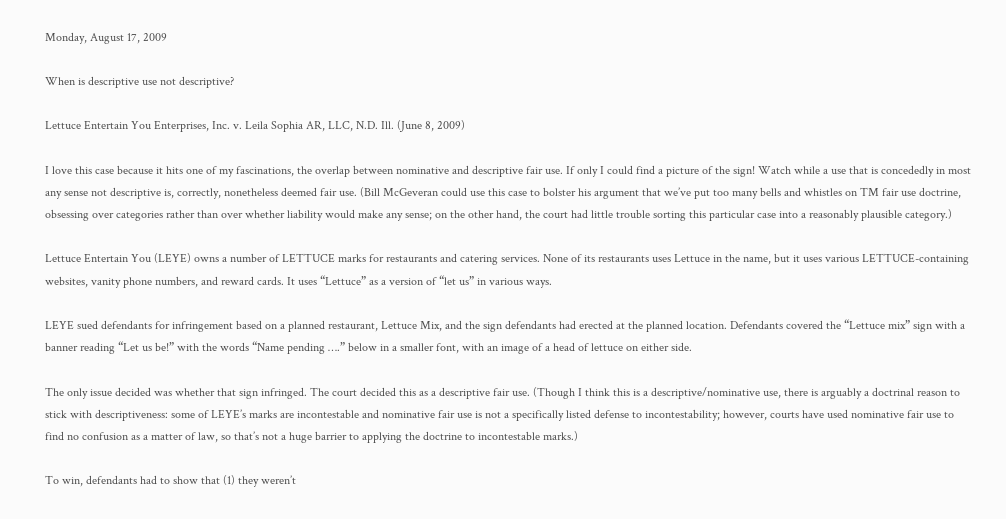Monday, August 17, 2009

When is descriptive use not descriptive?

Lettuce Entertain You Enterprises, Inc. v. Leila Sophia AR, LLC, N.D. Ill. (June 8, 2009)

I love this case because it hits one of my fascinations, the overlap between nominative and descriptive fair use. If only I could find a picture of the sign! Watch while a use that is concededly in most any sense not descriptive is, correctly, nonetheless deemed fair use. (Bill McGeveran could use this case to bolster his argument that we’ve put too many bells and whistles on TM fair use doctrine, obsessing over categories rather than over whether liability would make any sense; on the other hand, the court had little trouble sorting this particular case into a reasonably plausible category.)

Lettuce Entertain You (LEYE) owns a number of LETTUCE marks for restaurants and catering services. None of its restaurants uses Lettuce in the name, but it uses various LETTUCE-containing websites, vanity phone numbers, and reward cards. It uses “Lettuce” as a version of “let us” in various ways.

LEYE sued defendants for infringement based on a planned restaurant, Lettuce Mix, and the sign defendants had erected at the planned location. Defendants covered the “Lettuce mix” sign with a banner reading “Let us be!” with the words “Name pending ….” below in a smaller font, with an image of a head of lettuce on either side.

The only issue decided was whether that sign infringed. The court decided this as a descriptive fair use. (Though I think this is a descriptive/nominative use, there is arguably a doctrinal reason to stick with descriptiveness: some of LEYE’s marks are incontestable and nominative fair use is not a specifically listed defense to incontestability; however, courts have used nominative fair use to find no confusion as a matter of law, so that’s not a huge barrier to applying the doctrine to incontestable marks.)

To win, defendants had to show that (1) they weren’t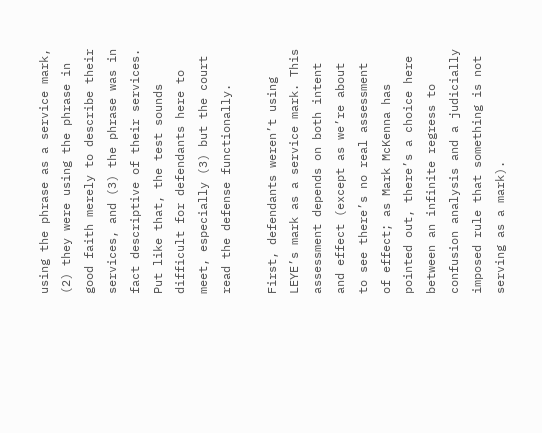using the phrase as a service mark, (2) they were using the phrase in good faith merely to describe their services, and (3) the phrase was in fact descriptive of their services. Put like that, the test sounds difficult for defendants here to meet, especially (3) but the court read the defense functionally.

First, defendants weren’t using LEYE’s mark as a service mark. This assessment depends on both intent and effect (except as we’re about to see there’s no real assessment of effect; as Mark McKenna has pointed out, there’s a choice here between an infinite regress to confusion analysis and a judicially imposed rule that something is not serving as a mark).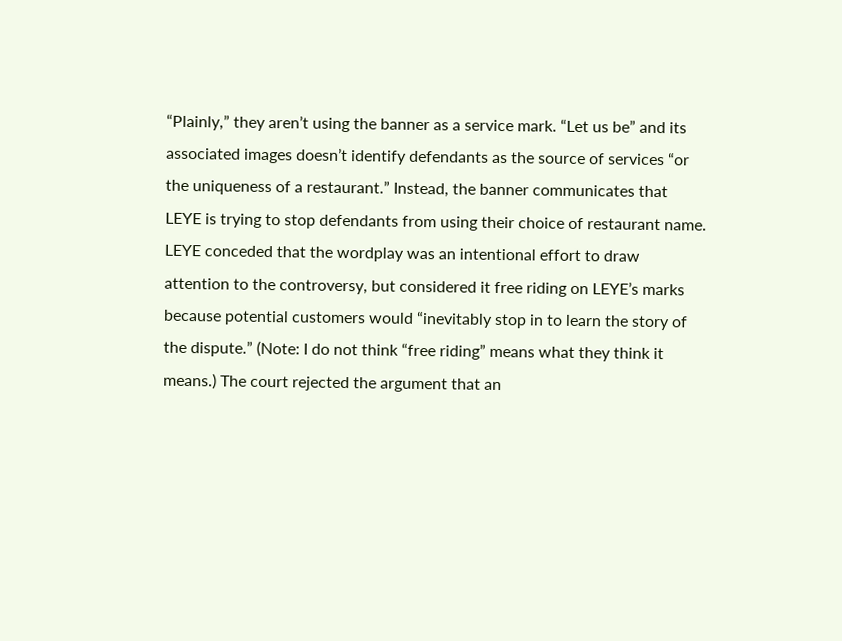“Plainly,” they aren’t using the banner as a service mark. “Let us be” and its associated images doesn’t identify defendants as the source of services “or the uniqueness of a restaurant.” Instead, the banner communicates that LEYE is trying to stop defendants from using their choice of restaurant name. LEYE conceded that the wordplay was an intentional effort to draw attention to the controversy, but considered it free riding on LEYE’s marks because potential customers would “inevitably stop in to learn the story of the dispute.” (Note: I do not think “free riding” means what they think it means.) The court rejected the argument that an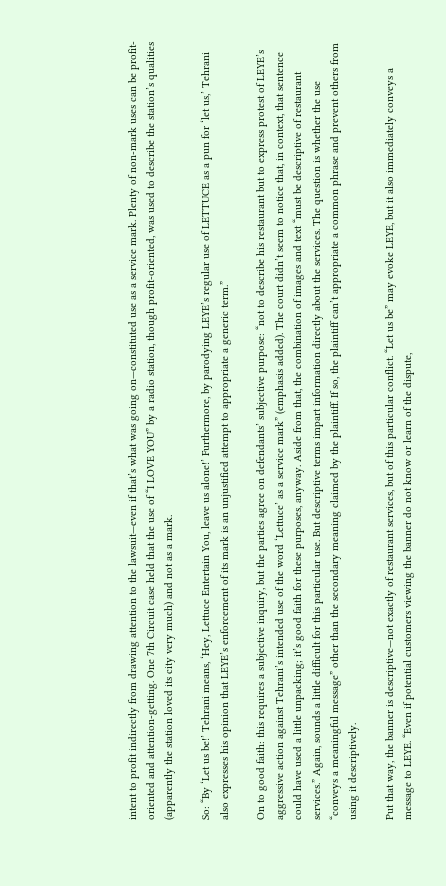intent to profit indirectly from drawing attention to the lawsuit—even if that’s what was going on—constituted use as a service mark. Plenty of non-mark uses can be profit-oriented and attention-getting. One 7th Circuit case held that the use of “I LOVE YOU” by a radio station, though profit-oriented, was used to describe the station’s qualities (apparently the station loved its city very much) and not as a mark.

So: “By ‘Let us be!’ Tehrani means, ‘Hey, Lettuce Entertain You, leave us alone!’ Furthermore, by parodying LEYE’s regular use of LETTUCE as a pun for ‘let us,’ Tehrani also expresses his opinion that LEYE’s enforcement of its mark is an unjustified attempt to appropriate a generic term.”

On to good faith: this requires a subjective inquiry, but the parties agree on defendants’ subjective purpose: “not to describe his restaurant but to express protest of LEYE’s aggressive action against Tehrani’s intended use of the word ‘Lettuce’ as a service mark” (emphasis added). The court didn’t seem to notice that, in context, that sentence could have used a little unpacking; it’s good faith for these purposes, anyway. Aside from that, the combination of images and text “must be descriptive of restaurant services.” Again, sounds a little difficult for this particular use. But descriptive terms impart information directly about the services. The question is whether the use “conveys a meaningful message” other than the secondary meaning claimed by the plaintiff. If so, the plaintiff can’t appropriate a common phrase and prevent others from using it descriptively.

Put that way, the banner is descriptive—not exactly of restaurant services, but of this particular conflict. “Let us be” may evoke LEYE, but it also immediately conveys a message to LEYE. “Even if potential customers viewing the banner do not know or learn of the dispute,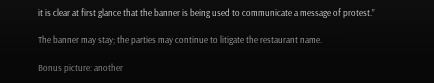it is clear at first glance that the banner is being used to communicate a message of protest.”

The banner may stay; the parties may continue to litigate the restaurant name.

Bonus picture: another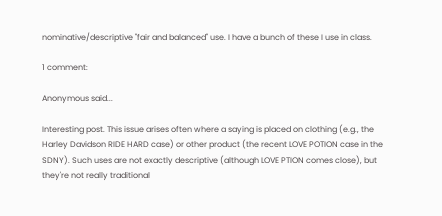nominative/descriptive "fair and balanced" use. I have a bunch of these I use in class.

1 comment:

Anonymous said...

Interesting post. This issue arises often where a saying is placed on clothing (e.g., the Harley Davidson RIDE HARD case) or other product (the recent LOVE POTION case in the SDNY). Such uses are not exactly descriptive (although LOVE PTION comes close), but they're not really traditional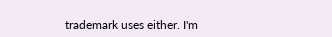trademark uses either. I'm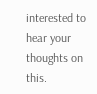interested to hear your thoughts on this.